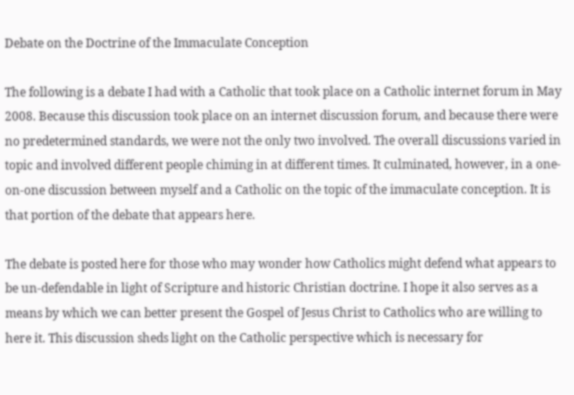Debate on the Doctrine of the Immaculate Conception

The following is a debate I had with a Catholic that took place on a Catholic internet forum in May 2008. Because this discussion took place on an internet discussion forum, and because there were no predetermined standards, we were not the only two involved. The overall discussions varied in topic and involved different people chiming in at different times. It culminated, however, in a one-on-one discussion between myself and a Catholic on the topic of the immaculate conception. It is that portion of the debate that appears here.

The debate is posted here for those who may wonder how Catholics might defend what appears to be un-defendable in light of Scripture and historic Christian doctrine. I hope it also serves as a means by which we can better present the Gospel of Jesus Christ to Catholics who are willing to here it. This discussion sheds light on the Catholic perspective which is necessary for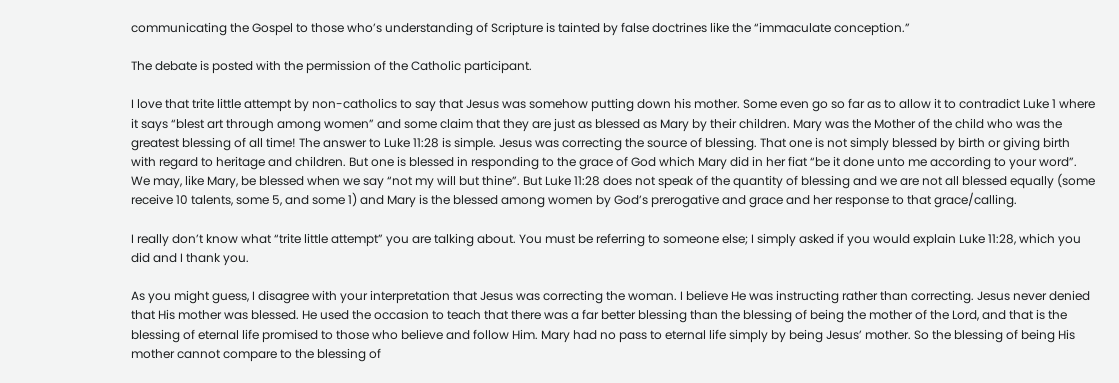communicating the Gospel to those who’s understanding of Scripture is tainted by false doctrines like the “immaculate conception.”

The debate is posted with the permission of the Catholic participant.

I love that trite little attempt by non-catholics to say that Jesus was somehow putting down his mother. Some even go so far as to allow it to contradict Luke 1 where it says “blest art through among women” and some claim that they are just as blessed as Mary by their children. Mary was the Mother of the child who was the greatest blessing of all time! The answer to Luke 11:28 is simple. Jesus was correcting the source of blessing. That one is not simply blessed by birth or giving birth with regard to heritage and children. But one is blessed in responding to the grace of God which Mary did in her fiat “be it done unto me according to your word”. We may, like Mary, be blessed when we say “not my will but thine”. But Luke 11:28 does not speak of the quantity of blessing and we are not all blessed equally (some receive 10 talents, some 5, and some 1) and Mary is the blessed among women by God’s prerogative and grace and her response to that grace/calling.

I really don’t know what “trite little attempt” you are talking about. You must be referring to someone else; I simply asked if you would explain Luke 11:28, which you did and I thank you.

As you might guess, I disagree with your interpretation that Jesus was correcting the woman. I believe He was instructing rather than correcting. Jesus never denied that His mother was blessed. He used the occasion to teach that there was a far better blessing than the blessing of being the mother of the Lord, and that is the blessing of eternal life promised to those who believe and follow Him. Mary had no pass to eternal life simply by being Jesus’ mother. So the blessing of being His mother cannot compare to the blessing of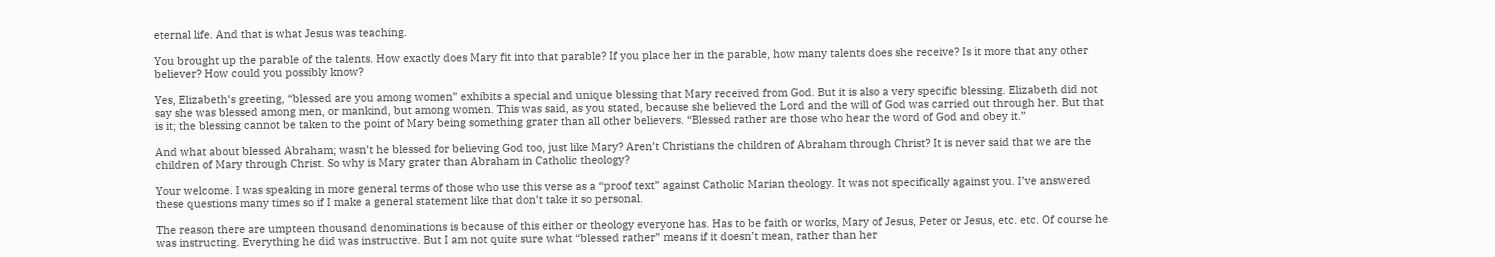eternal life. And that is what Jesus was teaching.

You brought up the parable of the talents. How exactly does Mary fit into that parable? If you place her in the parable, how many talents does she receive? Is it more that any other believer? How could you possibly know?

Yes, Elizabeth’s greeting, “blessed are you among women” exhibits a special and unique blessing that Mary received from God. But it is also a very specific blessing. Elizabeth did not say she was blessed among men, or mankind, but among women. This was said, as you stated, because she believed the Lord and the will of God was carried out through her. But that is it; the blessing cannot be taken to the point of Mary being something grater than all other believers. “Blessed rather are those who hear the word of God and obey it.”

And what about blessed Abraham; wasn’t he blessed for believing God too, just like Mary? Aren’t Christians the children of Abraham through Christ? It is never said that we are the children of Mary through Christ. So why is Mary grater than Abraham in Catholic theology?

Your welcome. I was speaking in more general terms of those who use this verse as a “proof text” against Catholic Marian theology. It was not specifically against you. I’ve answered these questions many times so if I make a general statement like that don’t take it so personal.

The reason there are umpteen thousand denominations is because of this either or theology everyone has. Has to be faith or works, Mary of Jesus, Peter or Jesus, etc. etc. Of course he was instructing. Everything he did was instructive. But I am not quite sure what “blessed rather” means if it doesn’t mean, rather than her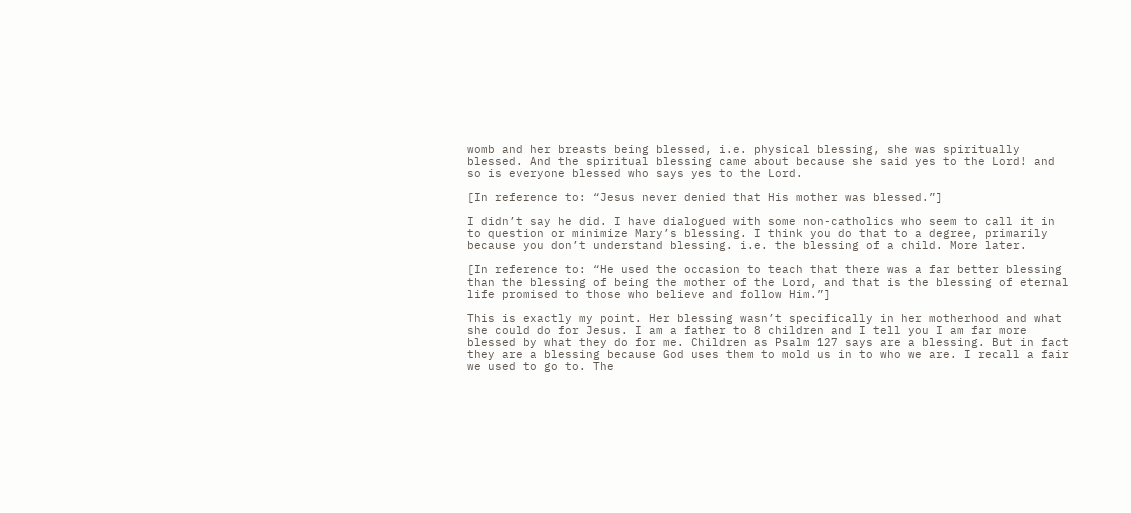womb and her breasts being blessed, i.e. physical blessing, she was spiritually blessed. And the spiritual blessing came about because she said yes to the Lord! and so is everyone blessed who says yes to the Lord.

[In reference to: “Jesus never denied that His mother was blessed.”]

I didn’t say he did. I have dialogued with some non-catholics who seem to call it in to question or minimize Mary’s blessing. I think you do that to a degree, primarily because you don’t understand blessing. i.e. the blessing of a child. More later.

[In reference to: “He used the occasion to teach that there was a far better blessing than the blessing of being the mother of the Lord, and that is the blessing of eternal life promised to those who believe and follow Him.”]

This is exactly my point. Her blessing wasn’t specifically in her motherhood and what she could do for Jesus. I am a father to 8 children and I tell you I am far more blessed by what they do for me. Children as Psalm 127 says are a blessing. But in fact they are a blessing because God uses them to mold us in to who we are. I recall a fair we used to go to. The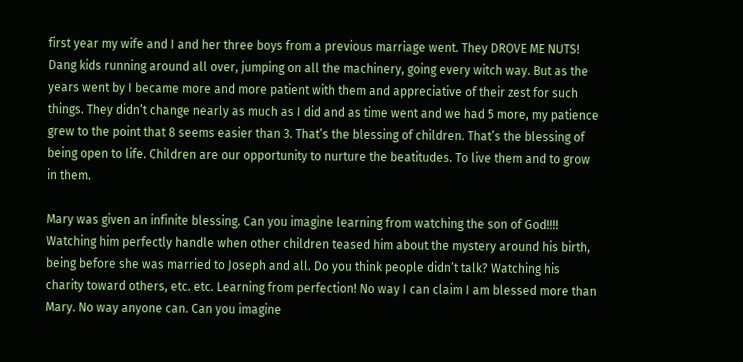first year my wife and I and her three boys from a previous marriage went. They DROVE ME NUTS! Dang kids running around all over, jumping on all the machinery, going every witch way. But as the years went by I became more and more patient with them and appreciative of their zest for such things. They didn’t change nearly as much as I did and as time went and we had 5 more, my patience grew to the point that 8 seems easier than 3. That’s the blessing of children. That’s the blessing of being open to life. Children are our opportunity to nurture the beatitudes. To live them and to grow in them.

Mary was given an infinite blessing. Can you imagine learning from watching the son of God!!!! Watching him perfectly handle when other children teased him about the mystery around his birth, being before she was married to Joseph and all. Do you think people didn’t talk? Watching his charity toward others, etc. etc. Learning from perfection! No way I can claim I am blessed more than Mary. No way anyone can. Can you imagine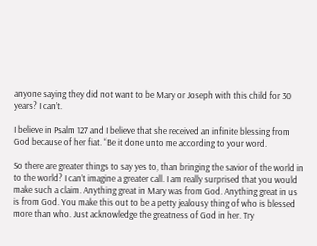anyone saying they did not want to be Mary or Joseph with this child for 30 years? I can’t.

I believe in Psalm 127 and I believe that she received an infinite blessing from God because of her fiat. “Be it done unto me according to your word.

So there are greater things to say yes to, than bringing the savior of the world in to the world? I can’t imagine a greater call. I am really surprised that you would make such a claim. Anything great in Mary was from God. Anything great in us is from God. You make this out to be a petty jealousy thing of who is blessed more than who. Just acknowledge the greatness of God in her. Try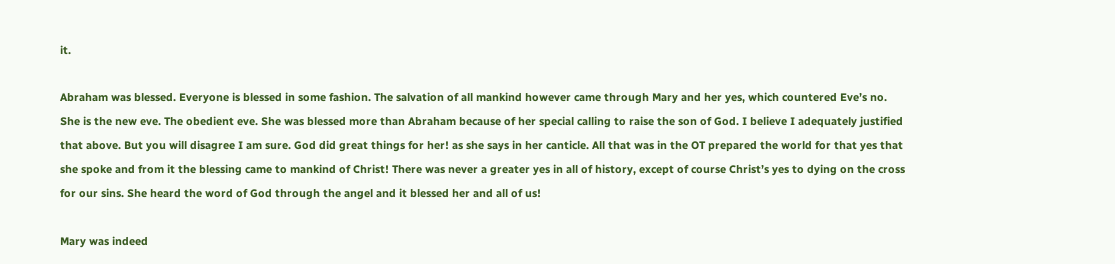it.

Abraham was blessed. Everyone is blessed in some fashion. The salvation of all mankind however came through Mary and her yes, which countered Eve’s no. She is the new eve. The obedient eve. She was blessed more than Abraham because of her special calling to raise the son of God. I believe I adequately justified that above. But you will disagree I am sure. God did great things for her! as she says in her canticle. All that was in the OT prepared the world for that yes that she spoke and from it the blessing came to mankind of Christ! There was never a greater yes in all of history, except of course Christ’s yes to dying on the cross for our sins. She heard the word of God through the angel and it blessed her and all of us!

Mary was indeed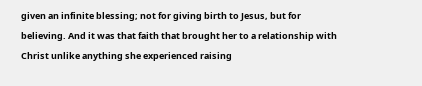given an infinite blessing; not for giving birth to Jesus, but for believing. And it was that faith that brought her to a relationship with Christ unlike anything she experienced raising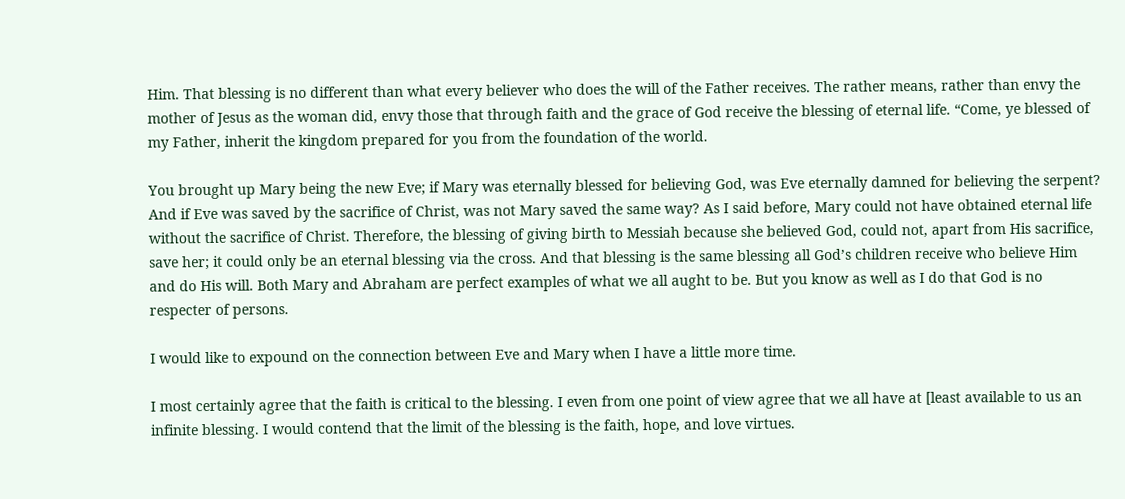Him. That blessing is no different than what every believer who does the will of the Father receives. The rather means, rather than envy the mother of Jesus as the woman did, envy those that through faith and the grace of God receive the blessing of eternal life. “Come, ye blessed of my Father, inherit the kingdom prepared for you from the foundation of the world.

You brought up Mary being the new Eve; if Mary was eternally blessed for believing God, was Eve eternally damned for believing the serpent? And if Eve was saved by the sacrifice of Christ, was not Mary saved the same way? As I said before, Mary could not have obtained eternal life without the sacrifice of Christ. Therefore, the blessing of giving birth to Messiah because she believed God, could not, apart from His sacrifice, save her; it could only be an eternal blessing via the cross. And that blessing is the same blessing all God’s children receive who believe Him and do His will. Both Mary and Abraham are perfect examples of what we all aught to be. But you know as well as I do that God is no respecter of persons.

I would like to expound on the connection between Eve and Mary when I have a little more time.

I most certainly agree that the faith is critical to the blessing. I even from one point of view agree that we all have at [least available to us an infinite blessing. I would contend that the limit of the blessing is the faith, hope, and love virtues.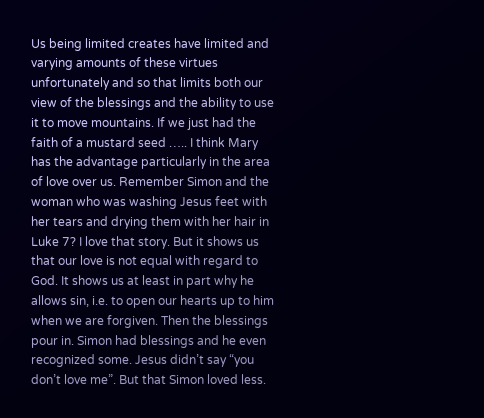Us being limited creates have limited and varying amounts of these virtues unfortunately and so that limits both our view of the blessings and the ability to use it to move mountains. If we just had the faith of a mustard seed ….. I think Mary has the advantage particularly in the area of love over us. Remember Simon and the woman who was washing Jesus feet with her tears and drying them with her hair in Luke 7? I love that story. But it shows us that our love is not equal with regard to God. It shows us at least in part why he allows sin, i.e. to open our hearts up to him when we are forgiven. Then the blessings pour in. Simon had blessings and he even recognized some. Jesus didn’t say “you don’t love me”. But that Simon loved less.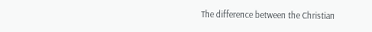The difference between the Christian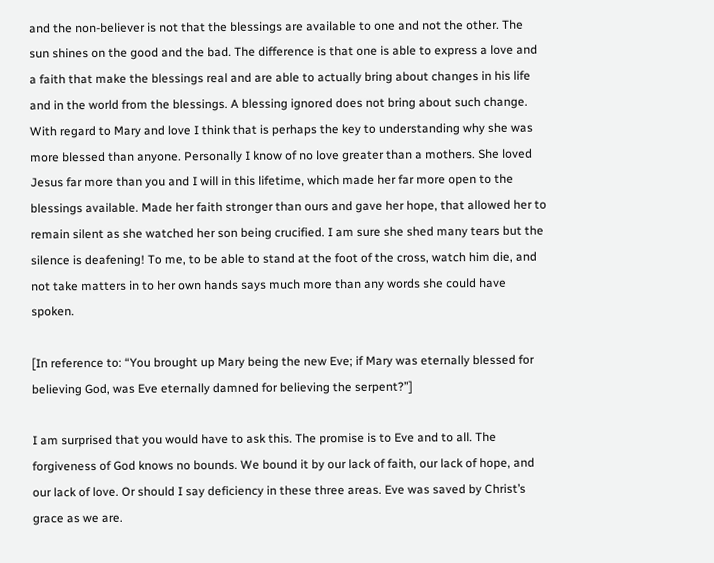and the non-believer is not that the blessings are available to one and not the other. The sun shines on the good and the bad. The difference is that one is able to express a love and a faith that make the blessings real and are able to actually bring about changes in his life and in the world from the blessings. A blessing ignored does not bring about such change. With regard to Mary and love I think that is perhaps the key to understanding why she was more blessed than anyone. Personally I know of no love greater than a mothers. She loved Jesus far more than you and I will in this lifetime, which made her far more open to the blessings available. Made her faith stronger than ours and gave her hope, that allowed her to remain silent as she watched her son being crucified. I am sure she shed many tears but the silence is deafening! To me, to be able to stand at the foot of the cross, watch him die, and not take matters in to her own hands says much more than any words she could have spoken.

[In reference to: “You brought up Mary being the new Eve; if Mary was eternally blessed for believing God, was Eve eternally damned for believing the serpent?”]

I am surprised that you would have to ask this. The promise is to Eve and to all. The forgiveness of God knows no bounds. We bound it by our lack of faith, our lack of hope, and our lack of love. Or should I say deficiency in these three areas. Eve was saved by Christ’s grace as we are.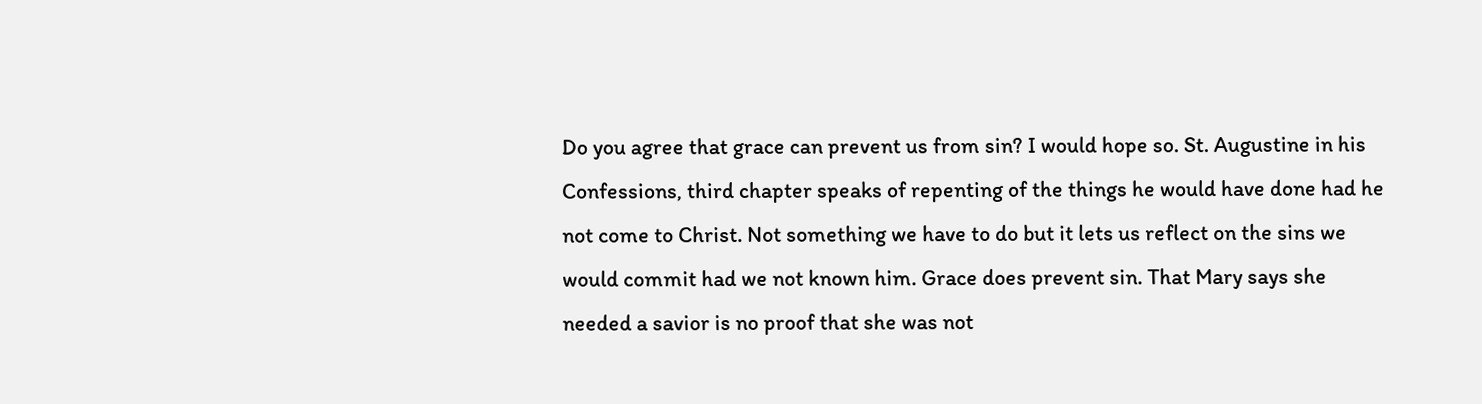Do you agree that grace can prevent us from sin? I would hope so. St. Augustine in his Confessions, third chapter speaks of repenting of the things he would have done had he not come to Christ. Not something we have to do but it lets us reflect on the sins we would commit had we not known him. Grace does prevent sin. That Mary says she needed a savior is no proof that she was not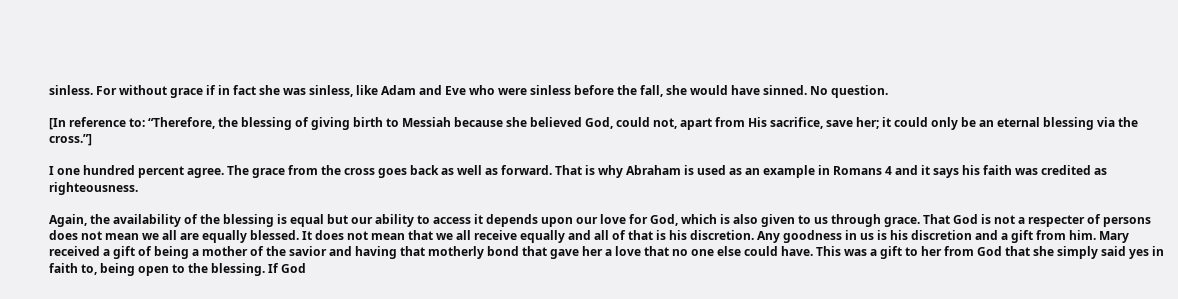sinless. For without grace if in fact she was sinless, like Adam and Eve who were sinless before the fall, she would have sinned. No question.

[In reference to: “Therefore, the blessing of giving birth to Messiah because she believed God, could not, apart from His sacrifice, save her; it could only be an eternal blessing via the cross.”]

I one hundred percent agree. The grace from the cross goes back as well as forward. That is why Abraham is used as an example in Romans 4 and it says his faith was credited as righteousness.

Again, the availability of the blessing is equal but our ability to access it depends upon our love for God, which is also given to us through grace. That God is not a respecter of persons does not mean we all are equally blessed. It does not mean that we all receive equally and all of that is his discretion. Any goodness in us is his discretion and a gift from him. Mary received a gift of being a mother of the savior and having that motherly bond that gave her a love that no one else could have. This was a gift to her from God that she simply said yes in faith to, being open to the blessing. If God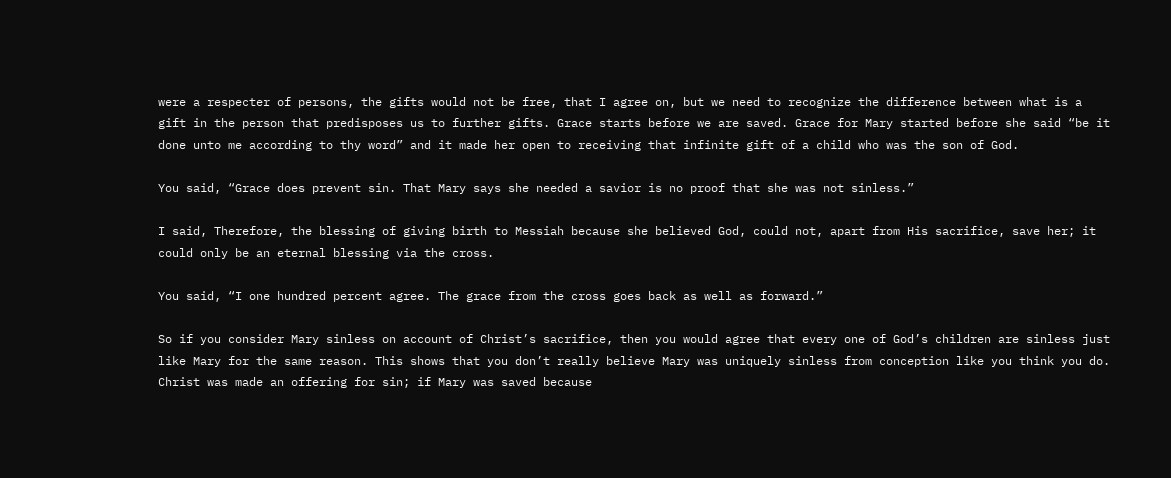were a respecter of persons, the gifts would not be free, that I agree on, but we need to recognize the difference between what is a gift in the person that predisposes us to further gifts. Grace starts before we are saved. Grace for Mary started before she said “be it done unto me according to thy word” and it made her open to receiving that infinite gift of a child who was the son of God.

You said, “Grace does prevent sin. That Mary says she needed a savior is no proof that she was not sinless.”

I said, Therefore, the blessing of giving birth to Messiah because she believed God, could not, apart from His sacrifice, save her; it could only be an eternal blessing via the cross.

You said, “I one hundred percent agree. The grace from the cross goes back as well as forward.”

So if you consider Mary sinless on account of Christ’s sacrifice, then you would agree that every one of God’s children are sinless just like Mary for the same reason. This shows that you don’t really believe Mary was uniquely sinless from conception like you think you do. Christ was made an offering for sin; if Mary was saved because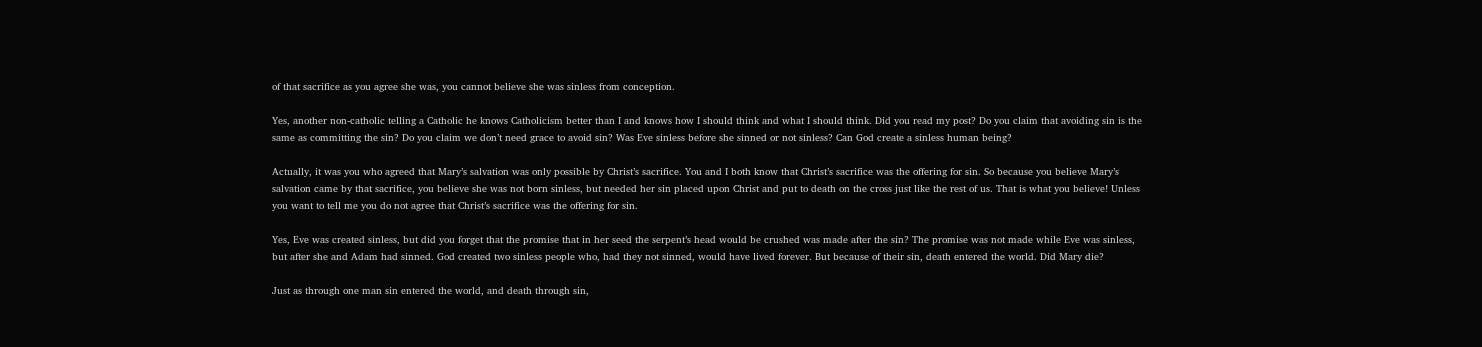of that sacrifice as you agree she was, you cannot believe she was sinless from conception.

Yes, another non-catholic telling a Catholic he knows Catholicism better than I and knows how I should think and what I should think. Did you read my post? Do you claim that avoiding sin is the same as committing the sin? Do you claim we don’t need grace to avoid sin? Was Eve sinless before she sinned or not sinless? Can God create a sinless human being?

Actually, it was you who agreed that Mary’s salvation was only possible by Christ’s sacrifice. You and I both know that Christ’s sacrifice was the offering for sin. So because you believe Mary’s salvation came by that sacrifice, you believe she was not born sinless, but needed her sin placed upon Christ and put to death on the cross just like the rest of us. That is what you believe! Unless you want to tell me you do not agree that Christ’s sacrifice was the offering for sin.

Yes, Eve was created sinless, but did you forget that the promise that in her seed the serpent’s head would be crushed was made after the sin? The promise was not made while Eve was sinless, but after she and Adam had sinned. God created two sinless people who, had they not sinned, would have lived forever. But because of their sin, death entered the world. Did Mary die?

Just as through one man sin entered the world, and death through sin,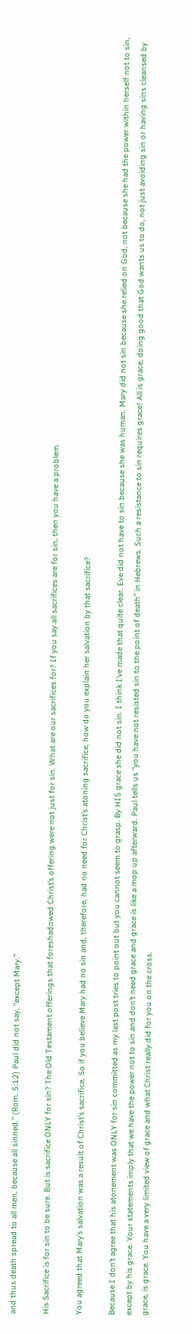and thus death spread to all men, because all sinned.” (Rom. 5:12) Paul did not say, “except Mary.”

His Sacrifice is for sin to be sure. But is sacrifice ONLY for sin? The Old Testament offerings that foreshadowed Christ’s offering were not just for sin. What are our sacrifices for? If you say all sacrifices are for sin, then you have a problem.

You agreed that Mary’s salvation was a result of Christ’s sacrifice. So if you believe Mary had no sin and, therefore, had no need for Christ’s atoning sacrifice, how do you explain her salvation by that sacrifice?

Because I don’t agree that his atonement was ONLY for sin committed as my last post tries to point out but you cannot seem to grasp. By HIS grace she did not sin. I think I’ve made that quite clear. Eve did not have to sin because she was human. Mary did not sin because she relied on God, not because she had the power within herself not to sin, except by his grace. Your statements imply that we have the power not to sin and don’t need grace and grace is like a mop up afterward. Paul tells us “you have not resisted sin to the point of death” in Hebrews. Such a resistance to sin requires grace! All is grace, doing good that God wants us to do, not just avoiding sin or having sins cleansed by grace, is grace. You have a very limited view of grace and what Christ really did for you on the cross.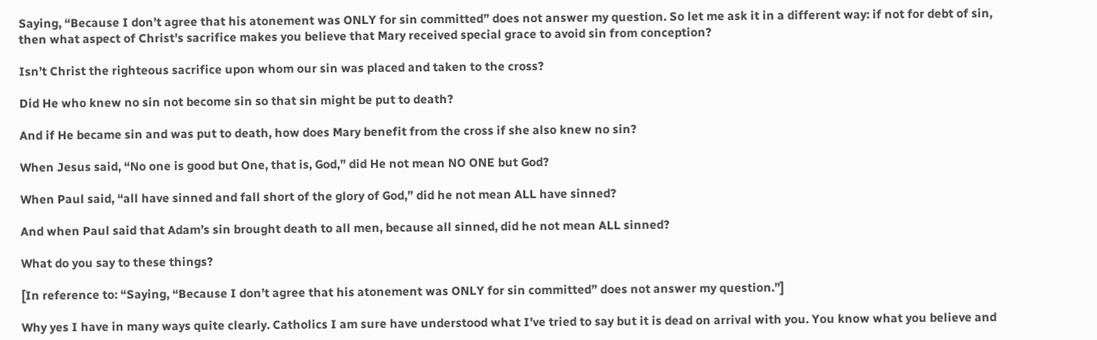Saying, “Because I don’t agree that his atonement was ONLY for sin committed” does not answer my question. So let me ask it in a different way: if not for debt of sin, then what aspect of Christ’s sacrifice makes you believe that Mary received special grace to avoid sin from conception?

Isn’t Christ the righteous sacrifice upon whom our sin was placed and taken to the cross?

Did He who knew no sin not become sin so that sin might be put to death?

And if He became sin and was put to death, how does Mary benefit from the cross if she also knew no sin?

When Jesus said, “No one is good but One, that is, God,” did He not mean NO ONE but God?

When Paul said, “all have sinned and fall short of the glory of God,” did he not mean ALL have sinned?

And when Paul said that Adam’s sin brought death to all men, because all sinned, did he not mean ALL sinned?

What do you say to these things?

[In reference to: “Saying, “Because I don’t agree that his atonement was ONLY for sin committed” does not answer my question.”]

Why yes I have in many ways quite clearly. Catholics I am sure have understood what I’ve tried to say but it is dead on arrival with you. You know what you believe and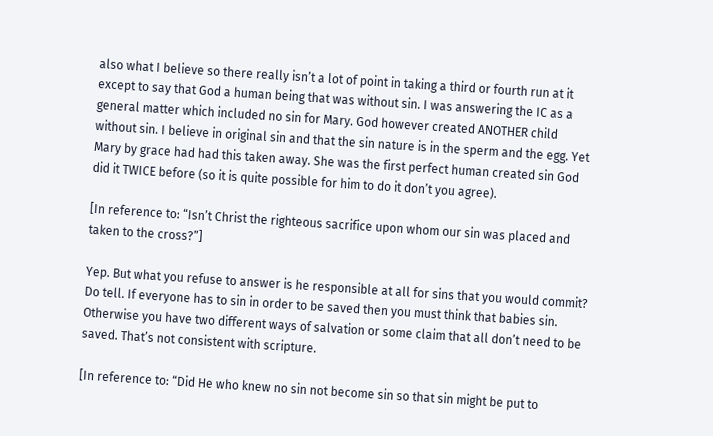also what I believe so there really isn’t a lot of point in taking a third or fourth run at it except to say that God a human being that was without sin. I was answering the IC as a general matter which included no sin for Mary. God however created ANOTHER child without sin. I believe in original sin and that the sin nature is in the sperm and the egg. Yet Mary by grace had had this taken away. She was the first perfect human created sin God did it TWICE before (so it is quite possible for him to do it don’t you agree).

[In reference to: “Isn’t Christ the righteous sacrifice upon whom our sin was placed and taken to the cross?”]

Yep. But what you refuse to answer is he responsible at all for sins that you would commit? Do tell. If everyone has to sin in order to be saved then you must think that babies sin. Otherwise you have two different ways of salvation or some claim that all don’t need to be saved. That’s not consistent with scripture.

[In reference to: “Did He who knew no sin not become sin so that sin might be put to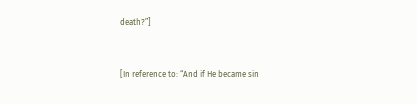death?”]


[In reference to: “And if He became sin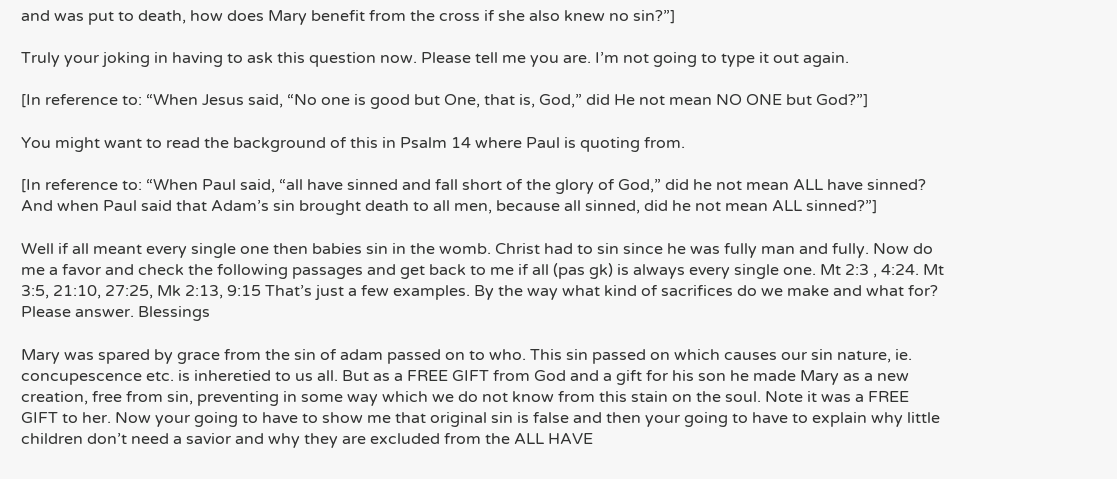and was put to death, how does Mary benefit from the cross if she also knew no sin?”]

Truly your joking in having to ask this question now. Please tell me you are. I’m not going to type it out again.

[In reference to: “When Jesus said, “No one is good but One, that is, God,” did He not mean NO ONE but God?”]

You might want to read the background of this in Psalm 14 where Paul is quoting from.

[In reference to: “When Paul said, “all have sinned and fall short of the glory of God,” did he not mean ALL have sinned? And when Paul said that Adam’s sin brought death to all men, because all sinned, did he not mean ALL sinned?”]

Well if all meant every single one then babies sin in the womb. Christ had to sin since he was fully man and fully. Now do me a favor and check the following passages and get back to me if all (pas gk) is always every single one. Mt 2:3 , 4:24. Mt 3:5, 21:10, 27:25, Mk 2:13, 9:15 That’s just a few examples. By the way what kind of sacrifices do we make and what for? Please answer. Blessings

Mary was spared by grace from the sin of adam passed on to who. This sin passed on which causes our sin nature, ie. concupescence etc. is inheretied to us all. But as a FREE GIFT from God and a gift for his son he made Mary as a new creation, free from sin, preventing in some way which we do not know from this stain on the soul. Note it was a FREE GIFT to her. Now your going to have to show me that original sin is false and then your going to have to explain why little children don’t need a savior and why they are excluded from the ALL HAVE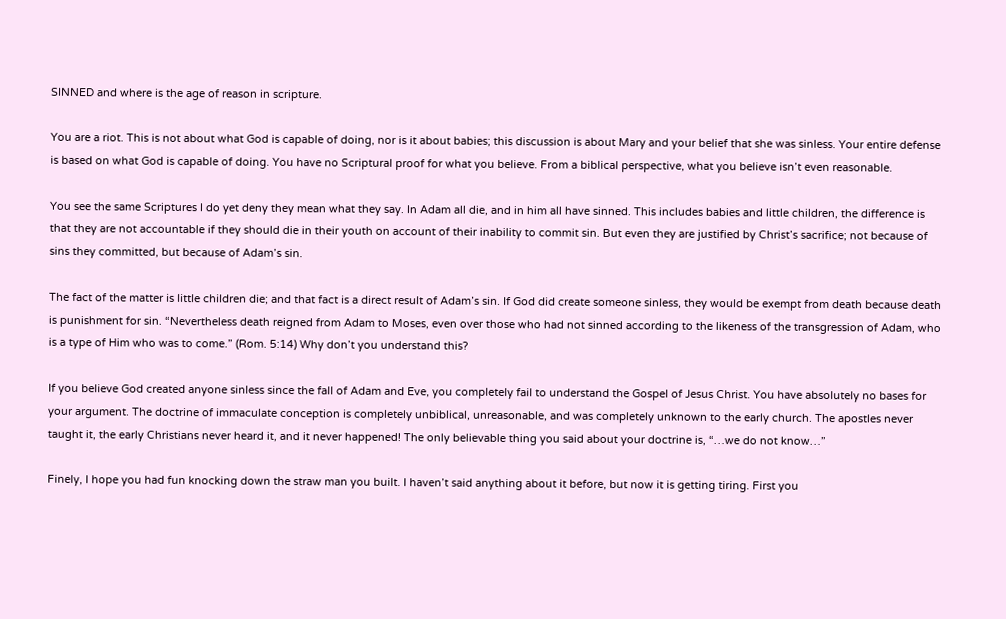SINNED and where is the age of reason in scripture.

You are a riot. This is not about what God is capable of doing, nor is it about babies; this discussion is about Mary and your belief that she was sinless. Your entire defense is based on what God is capable of doing. You have no Scriptural proof for what you believe. From a biblical perspective, what you believe isn’t even reasonable.

You see the same Scriptures I do yet deny they mean what they say. In Adam all die, and in him all have sinned. This includes babies and little children, the difference is that they are not accountable if they should die in their youth on account of their inability to commit sin. But even they are justified by Christ’s sacrifice; not because of sins they committed, but because of Adam’s sin.

The fact of the matter is little children die; and that fact is a direct result of Adam’s sin. If God did create someone sinless, they would be exempt from death because death is punishment for sin. “Nevertheless death reigned from Adam to Moses, even over those who had not sinned according to the likeness of the transgression of Adam, who is a type of Him who was to come.” (Rom. 5:14) Why don’t you understand this?

If you believe God created anyone sinless since the fall of Adam and Eve, you completely fail to understand the Gospel of Jesus Christ. You have absolutely no bases for your argument. The doctrine of immaculate conception is completely unbiblical, unreasonable, and was completely unknown to the early church. The apostles never taught it, the early Christians never heard it, and it never happened! The only believable thing you said about your doctrine is, “…we do not know…”

Finely, I hope you had fun knocking down the straw man you built. I haven’t said anything about it before, but now it is getting tiring. First you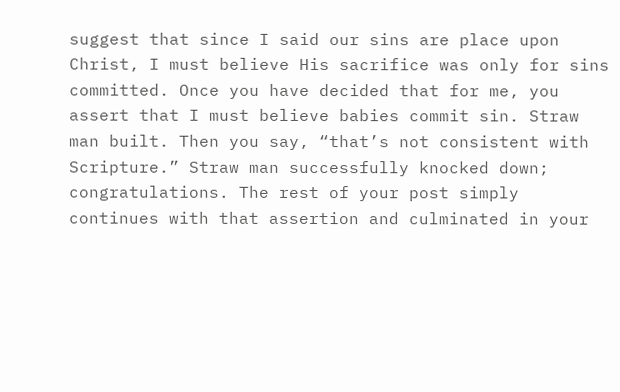suggest that since I said our sins are place upon Christ, I must believe His sacrifice was only for sins committed. Once you have decided that for me, you assert that I must believe babies commit sin. Straw man built. Then you say, “that’s not consistent with Scripture.” Straw man successfully knocked down; congratulations. The rest of your post simply continues with that assertion and culminated in your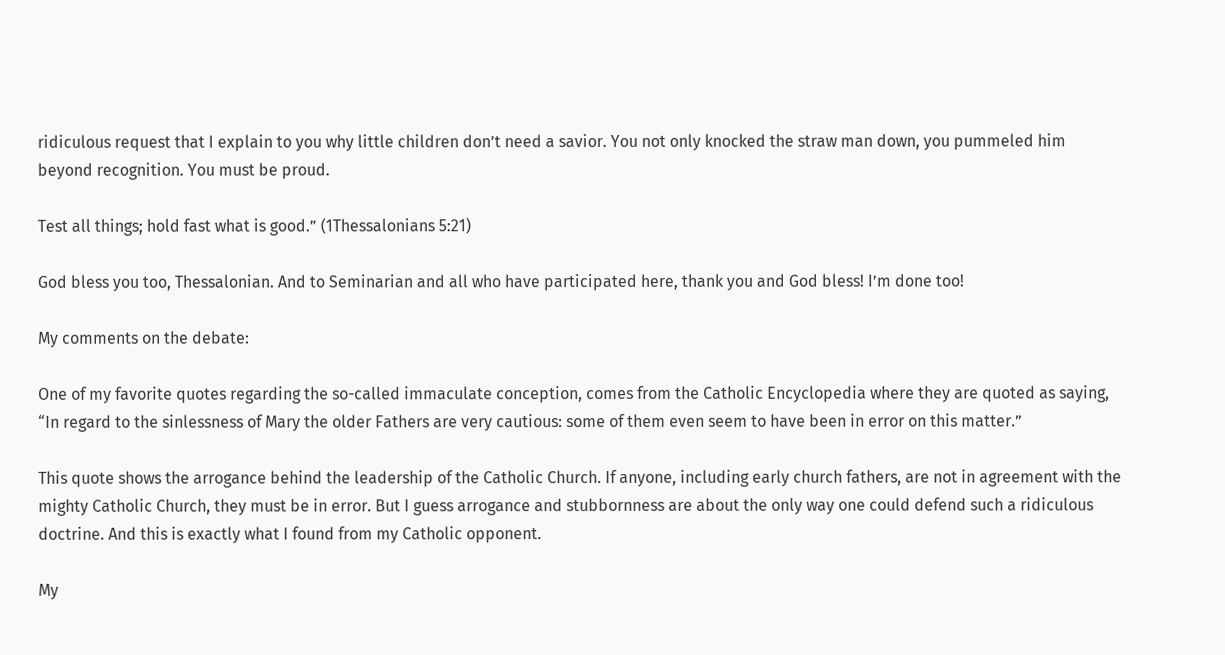ridiculous request that I explain to you why little children don’t need a savior. You not only knocked the straw man down, you pummeled him beyond recognition. You must be proud.

Test all things; hold fast what is good.” (1Thessalonians 5:21)

God bless you too, Thessalonian. And to Seminarian and all who have participated here, thank you and God bless! I’m done too!

My comments on the debate:

One of my favorite quotes regarding the so-called immaculate conception, comes from the Catholic Encyclopedia where they are quoted as saying, “In regard to the sinlessness of Mary the older Fathers are very cautious: some of them even seem to have been in error on this matter.”

This quote shows the arrogance behind the leadership of the Catholic Church. If anyone, including early church fathers, are not in agreement with the mighty Catholic Church, they must be in error. But I guess arrogance and stubbornness are about the only way one could defend such a ridiculous doctrine. And this is exactly what I found from my Catholic opponent.

My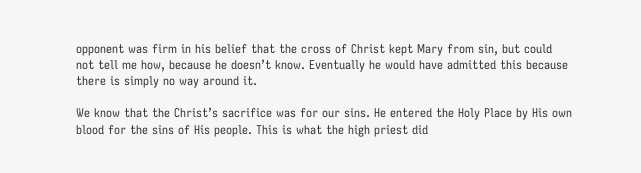opponent was firm in his belief that the cross of Christ kept Mary from sin, but could not tell me how, because he doesn’t know. Eventually he would have admitted this because there is simply no way around it.

We know that the Christ’s sacrifice was for our sins. He entered the Holy Place by His own blood for the sins of His people. This is what the high priest did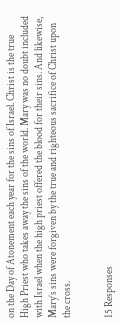on the Day of Atonement each year for the sins of Israel. Christ is the true High Priest who takes away the sins of the world. Mary was no doubt included with Israel when the high priest offered the blood for their sins. And likewise, Mary’s sins were forgiven by the true and righteous sacrifice of Christ upon the cross.


15 Responses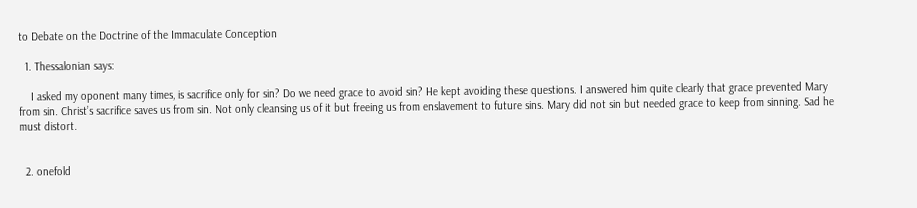to Debate on the Doctrine of the Immaculate Conception

  1. Thessalonian says:

    I asked my oponent many times, is sacrifice only for sin? Do we need grace to avoid sin? He kept avoiding these questions. I answered him quite clearly that grace prevented Mary from sin. Christ’s sacrifice saves us from sin. Not only cleansing us of it but freeing us from enslavement to future sins. Mary did not sin but needed grace to keep from sinning. Sad he must distort.


  2. onefold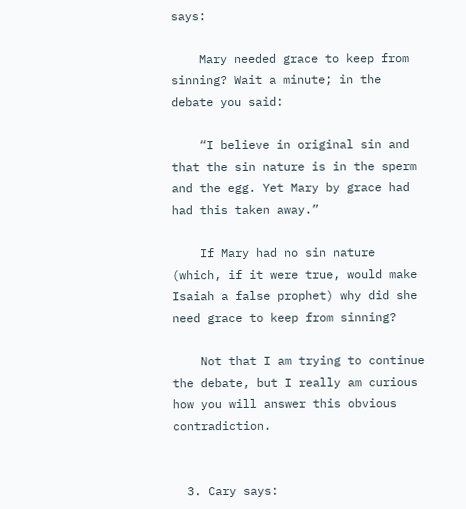says:

    Mary needed grace to keep from sinning? Wait a minute; in the debate you said:

    “I believe in original sin and that the sin nature is in the sperm and the egg. Yet Mary by grace had had this taken away.”

    If Mary had no sin nature (which, if it were true, would make Isaiah a false prophet) why did she need grace to keep from sinning?

    Not that I am trying to continue the debate, but I really am curious how you will answer this obvious contradiction.


  3. Cary says: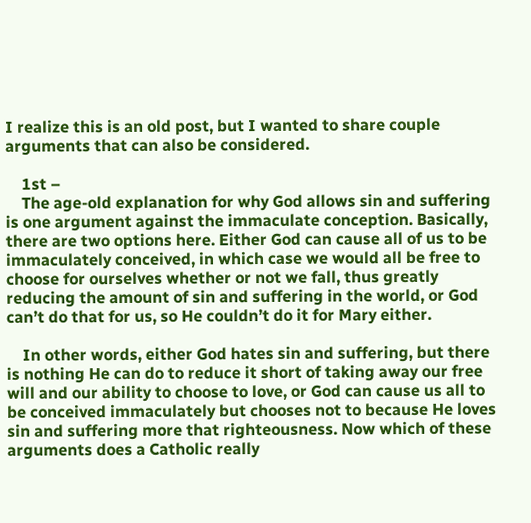I realize this is an old post, but I wanted to share couple arguments that can also be considered.

    1st –
    The age-old explanation for why God allows sin and suffering is one argument against the immaculate conception. Basically, there are two options here. Either God can cause all of us to be immaculately conceived, in which case we would all be free to choose for ourselves whether or not we fall, thus greatly reducing the amount of sin and suffering in the world, or God can’t do that for us, so He couldn’t do it for Mary either.

    In other words, either God hates sin and suffering, but there is nothing He can do to reduce it short of taking away our free will and our ability to choose to love, or God can cause us all to be conceived immaculately but chooses not to because He loves sin and suffering more that righteousness. Now which of these arguments does a Catholic really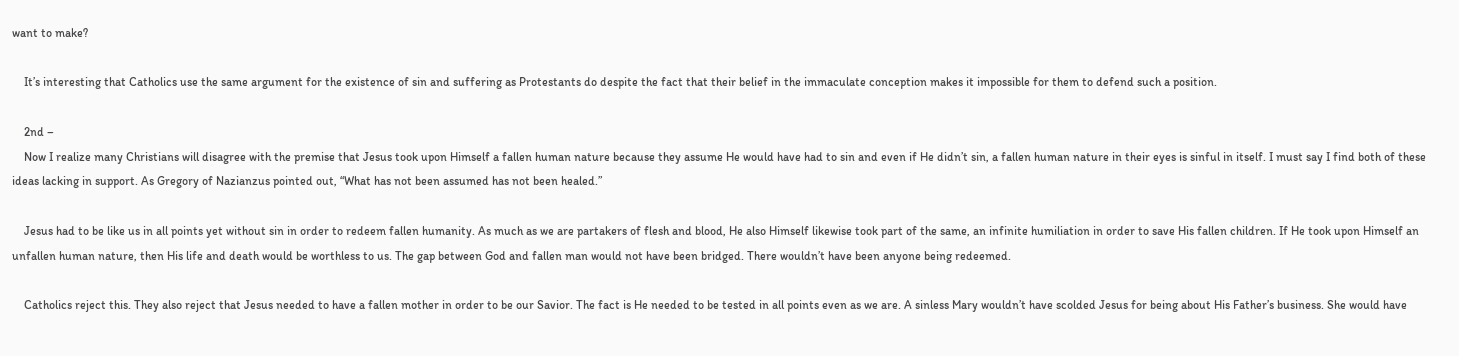want to make?

    It’s interesting that Catholics use the same argument for the existence of sin and suffering as Protestants do despite the fact that their belief in the immaculate conception makes it impossible for them to defend such a position.

    2nd –
    Now I realize many Christians will disagree with the premise that Jesus took upon Himself a fallen human nature because they assume He would have had to sin and even if He didn’t sin, a fallen human nature in their eyes is sinful in itself. I must say I find both of these ideas lacking in support. As Gregory of Nazianzus pointed out, “What has not been assumed has not been healed.”

    Jesus had to be like us in all points yet without sin in order to redeem fallen humanity. As much as we are partakers of flesh and blood, He also Himself likewise took part of the same, an infinite humiliation in order to save His fallen children. If He took upon Himself an unfallen human nature, then His life and death would be worthless to us. The gap between God and fallen man would not have been bridged. There wouldn’t have been anyone being redeemed.

    Catholics reject this. They also reject that Jesus needed to have a fallen mother in order to be our Savior. The fact is He needed to be tested in all points even as we are. A sinless Mary wouldn’t have scolded Jesus for being about His Father’s business. She would have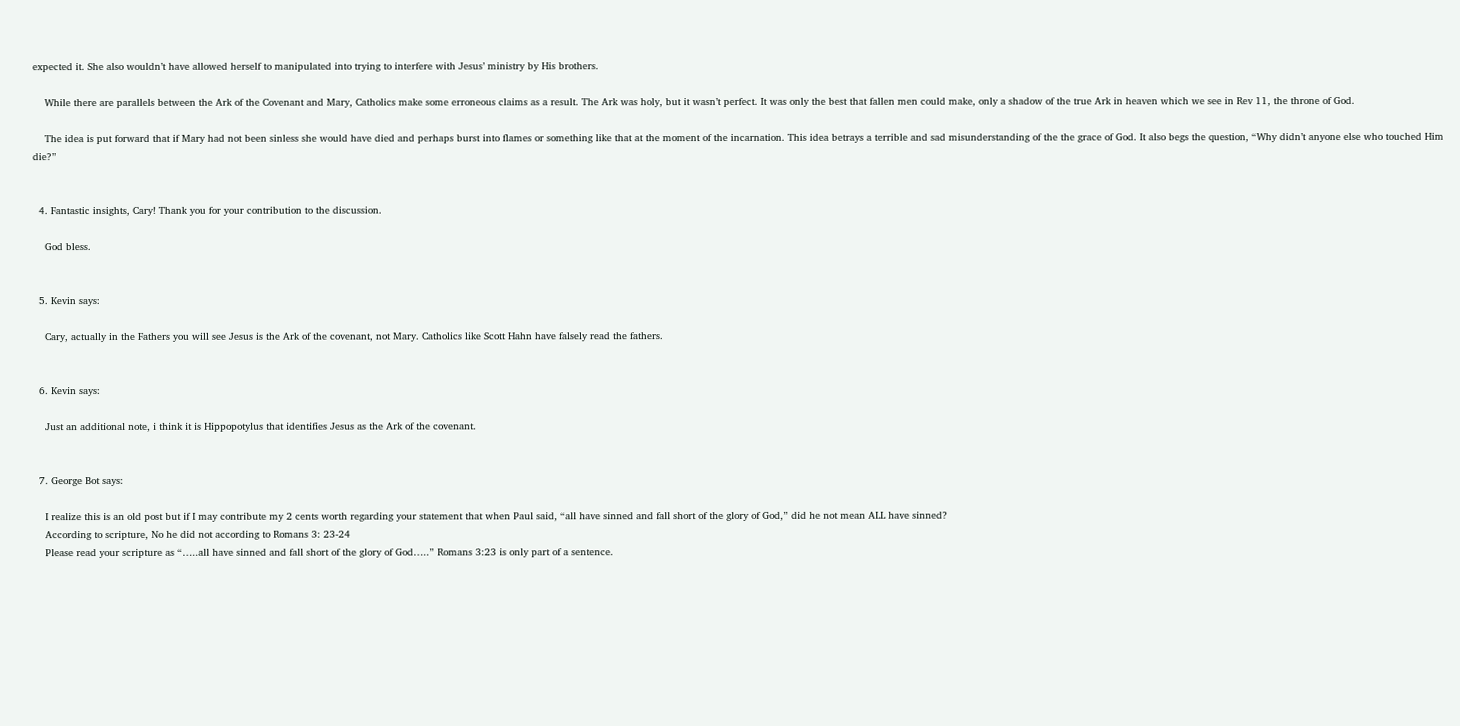expected it. She also wouldn’t have allowed herself to manipulated into trying to interfere with Jesus’ ministry by His brothers.

    While there are parallels between the Ark of the Covenant and Mary, Catholics make some erroneous claims as a result. The Ark was holy, but it wasn’t perfect. It was only the best that fallen men could make, only a shadow of the true Ark in heaven which we see in Rev 11, the throne of God.

    The idea is put forward that if Mary had not been sinless she would have died and perhaps burst into flames or something like that at the moment of the incarnation. This idea betrays a terrible and sad misunderstanding of the the grace of God. It also begs the question, “Why didn’t anyone else who touched Him die?”


  4. Fantastic insights, Cary! Thank you for your contribution to the discussion.

    God bless.


  5. Kevin says:

    Cary, actually in the Fathers you will see Jesus is the Ark of the covenant, not Mary. Catholics like Scott Hahn have falsely read the fathers.


  6. Kevin says:

    Just an additional note, i think it is Hippopotylus that identifies Jesus as the Ark of the covenant.


  7. George Bot says:

    I realize this is an old post but if I may contribute my 2 cents worth regarding your statement that when Paul said, “all have sinned and fall short of the glory of God,” did he not mean ALL have sinned?
    According to scripture, No he did not according to Romans 3: 23-24
    Please read your scripture as “…..all have sinned and fall short of the glory of God…..” Romans 3:23 is only part of a sentence.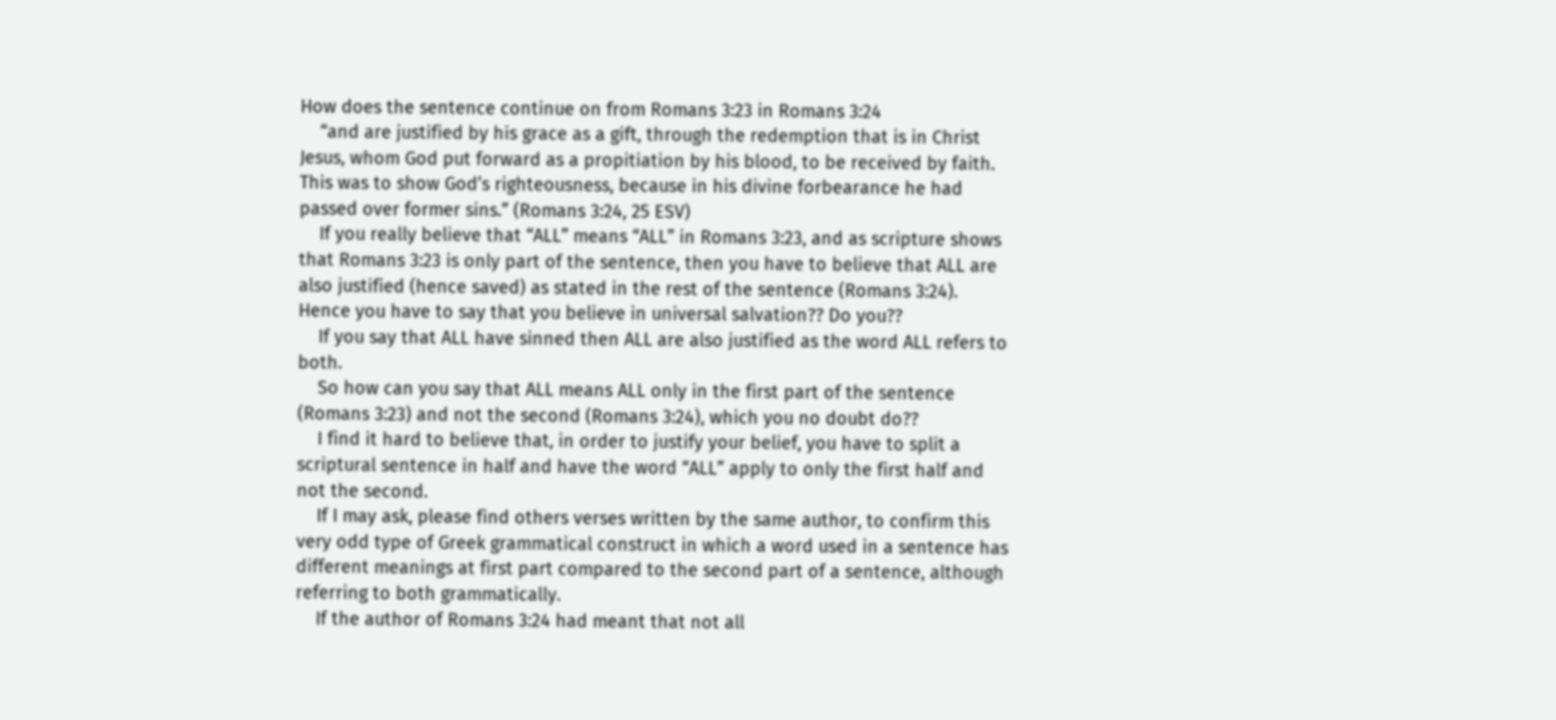How does the sentence continue on from Romans 3:23 in Romans 3:24
    “and are justified by his grace as a gift, through the redemption that is in Christ Jesus, whom God put forward as a propitiation by his blood, to be received by faith. This was to show God’s righteousness, because in his divine forbearance he had passed over former sins.” (Romans 3:24, 25 ESV)
    If you really believe that “ALL” means “ALL” in Romans 3:23, and as scripture shows that Romans 3:23 is only part of the sentence, then you have to believe that ALL are also justified (hence saved) as stated in the rest of the sentence (Romans 3:24). Hence you have to say that you believe in universal salvation?? Do you??
    If you say that ALL have sinned then ALL are also justified as the word ALL refers to both.
    So how can you say that ALL means ALL only in the first part of the sentence (Romans 3:23) and not the second (Romans 3:24), which you no doubt do??
    I find it hard to believe that, in order to justify your belief, you have to split a scriptural sentence in half and have the word “ALL” apply to only the first half and not the second.
    If I may ask, please find others verses written by the same author, to confirm this very odd type of Greek grammatical construct in which a word used in a sentence has different meanings at first part compared to the second part of a sentence, although referring to both grammatically.
    If the author of Romans 3:24 had meant that not all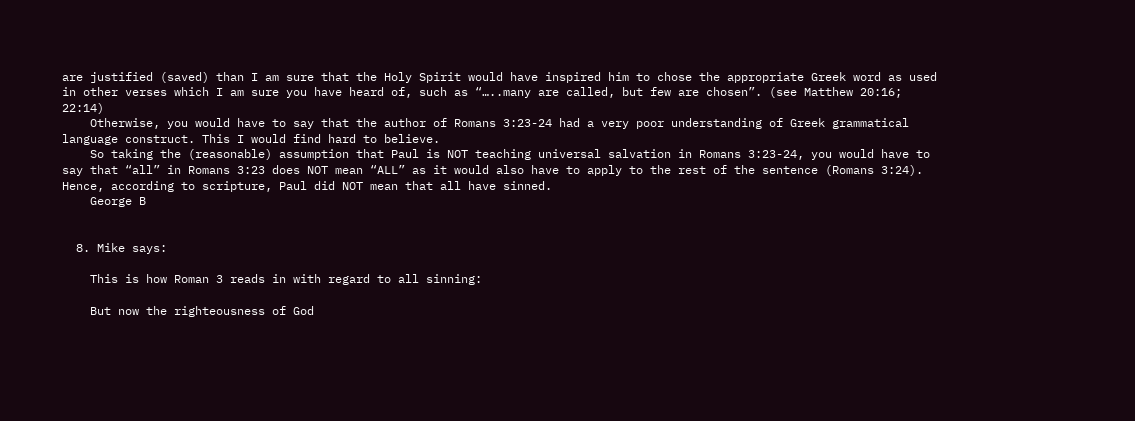are justified (saved) than I am sure that the Holy Spirit would have inspired him to chose the appropriate Greek word as used in other verses which I am sure you have heard of, such as “…..many are called, but few are chosen”. (see Matthew 20:16; 22:14)
    Otherwise, you would have to say that the author of Romans 3:23-24 had a very poor understanding of Greek grammatical language construct. This I would find hard to believe.
    So taking the (reasonable) assumption that Paul is NOT teaching universal salvation in Romans 3:23-24, you would have to say that “all” in Romans 3:23 does NOT mean “ALL” as it would also have to apply to the rest of the sentence (Romans 3:24). Hence, according to scripture, Paul did NOT mean that all have sinned.
    George B


  8. Mike says:

    This is how Roman 3 reads in with regard to all sinning:

    But now the righteousness of God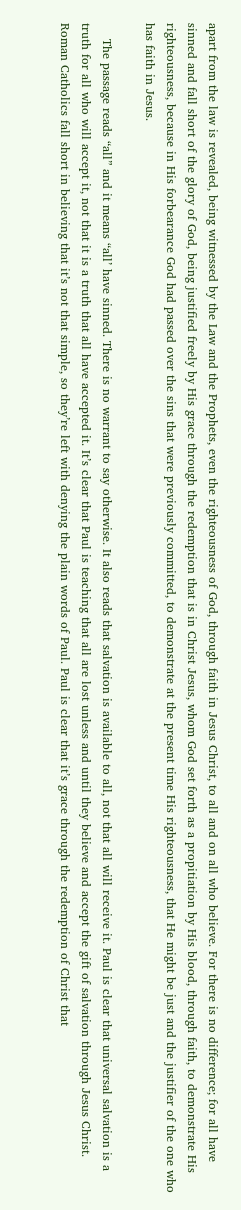apart from the law is revealed, being witnessed by the Law and the Prophets, even the righteousness of God, through faith in Jesus Christ, to all and on all who believe. For there is no difference; for all have sinned and fall short of the glory of God, being justified freely by His grace through the redemption that is in Christ Jesus, whom God set forth as a propitiation by His blood, through faith, to demonstrate His righteousness, because in His forbearance God had passed over the sins that were previously committed, to demonstrate at the present time His righteousness, that He might be just and the justifier of the one who has faith in Jesus.

    The passage reads “all” and it means “all’ have sinned. There is no warrant to say otherwise. It also reads that salvation is available to all, not that all will receive it. Paul is clear that universal salvation is a truth for all who will accept it, not that it is a truth that all have accepted it. It’s clear that Paul is teaching that all are lost unless and until they believe and accept the gift of salvation through Jesus Christ. Roman Catholics fall short in believing that it’s not that simple, so they’re left with denying the plain words of Paul. Paul is clear that it’s grace through the redemption of Christ that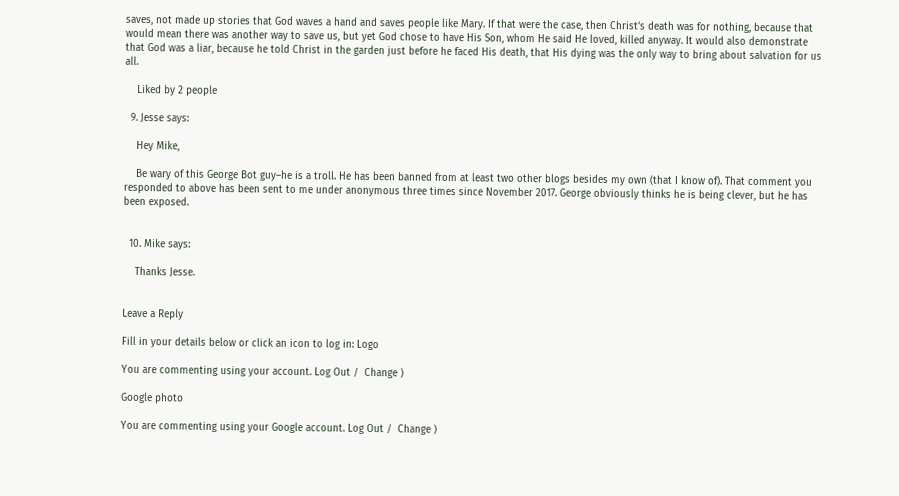saves, not made up stories that God waves a hand and saves people like Mary. If that were the case, then Christ’s death was for nothing, because that would mean there was another way to save us, but yet God chose to have His Son, whom He said He loved, killed anyway. It would also demonstrate that God was a liar, because he told Christ in the garden just before he faced His death, that His dying was the only way to bring about salvation for us all.

    Liked by 2 people

  9. Jesse says:

    Hey Mike,

    Be wary of this George Bot guy–he is a troll. He has been banned from at least two other blogs besides my own (that I know of). That comment you responded to above has been sent to me under anonymous three times since November 2017. George obviously thinks he is being clever, but he has been exposed.


  10. Mike says:

    Thanks Jesse.


Leave a Reply

Fill in your details below or click an icon to log in: Logo

You are commenting using your account. Log Out /  Change )

Google photo

You are commenting using your Google account. Log Out /  Change )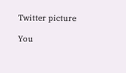Twitter picture

You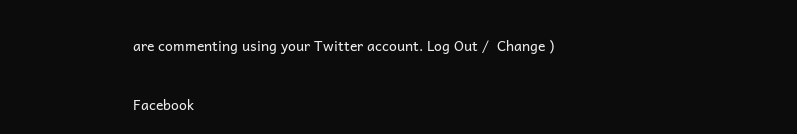are commenting using your Twitter account. Log Out /  Change )

Facebook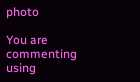photo

You are commenting using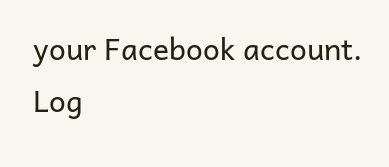your Facebook account. Log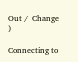Out /  Change )

Connecting to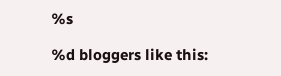%s

%d bloggers like this: